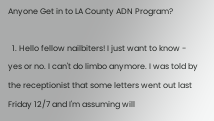Anyone Get in to LA County ADN Program?

  1. Hello fellow nailbiters! I just want to know - yes or no. I can't do limbo anymore. I was told by the receptionist that some letters went out last Friday 12/7 and I'm assuming will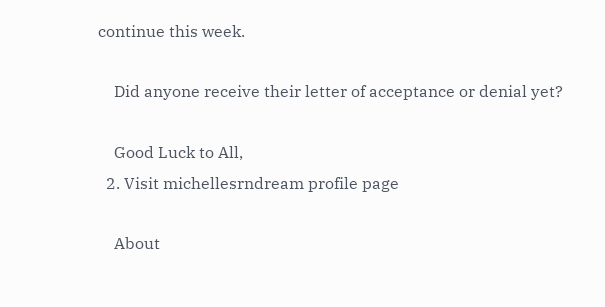continue this week.

    Did anyone receive their letter of acceptance or denial yet?

    Good Luck to All,
  2. Visit michellesrndream profile page

    About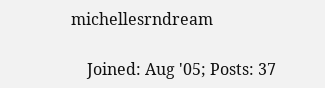michellesrndream

    Joined: Aug '05; Posts: 37